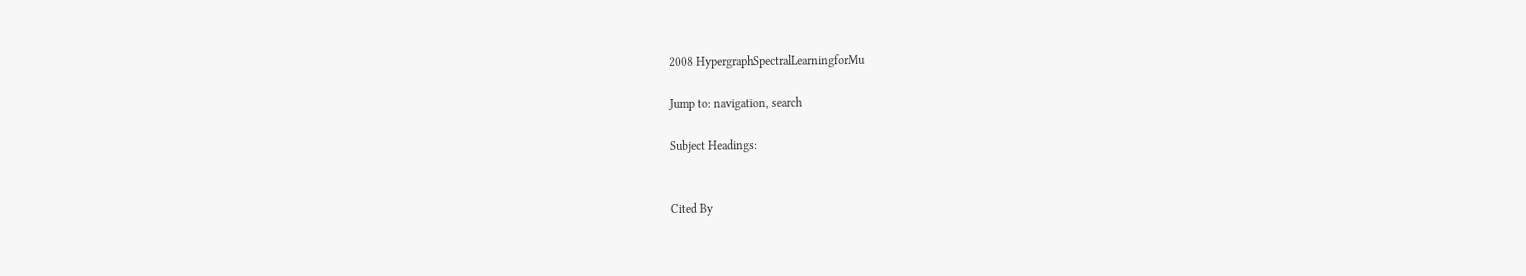2008 HypergraphSpectralLearningforMu

Jump to: navigation, search

Subject Headings:


Cited By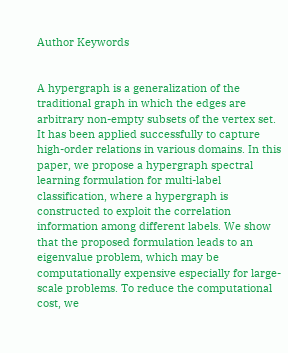Author Keywords


A hypergraph is a generalization of the traditional graph in which the edges are arbitrary non-empty subsets of the vertex set. It has been applied successfully to capture high-order relations in various domains. In this paper, we propose a hypergraph spectral learning formulation for multi-label classification, where a hypergraph is constructed to exploit the correlation information among different labels. We show that the proposed formulation leads to an eigenvalue problem, which may be computationally expensive especially for large-scale problems. To reduce the computational cost, we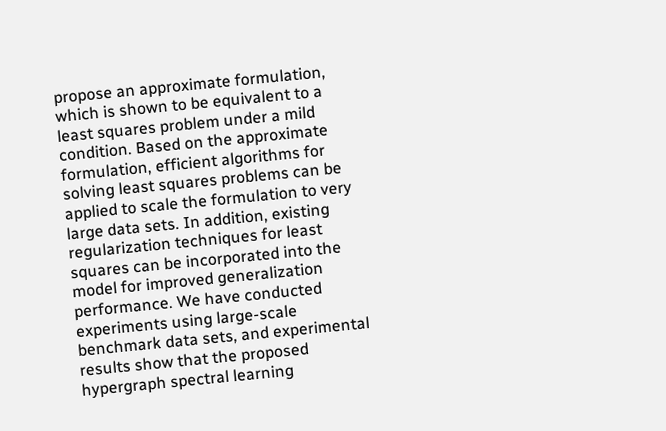propose an approximate formulation, which is shown to be equivalent to a least squares problem under a mild condition. Based on the approximate formulation, efficient algorithms for solving least squares problems can be applied to scale the formulation to very large data sets. In addition, existing regularization techniques for least squares can be incorporated into the model for improved generalization performance. We have conducted experiments using large-scale benchmark data sets, and experimental results show that the proposed hypergraph spectral learning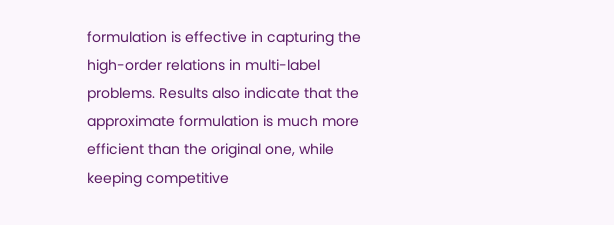formulation is effective in capturing the high-order relations in multi-label problems. Results also indicate that the approximate formulation is much more efficient than the original one, while keeping competitive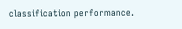classification performance.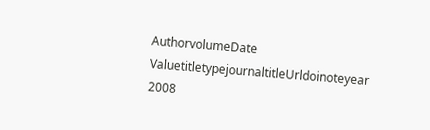AuthorvolumeDate ValuetitletypejournaltitleUrldoinoteyear
2008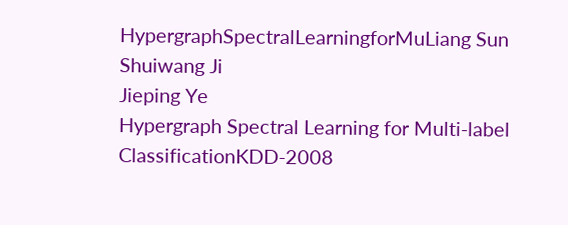HypergraphSpectralLearningforMuLiang Sun
Shuiwang Ji
Jieping Ye
Hypergraph Spectral Learning for Multi-label ClassificationKDD-2008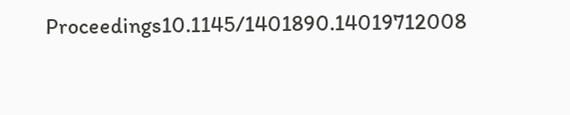Proceedings10.1145/1401890.14019712008